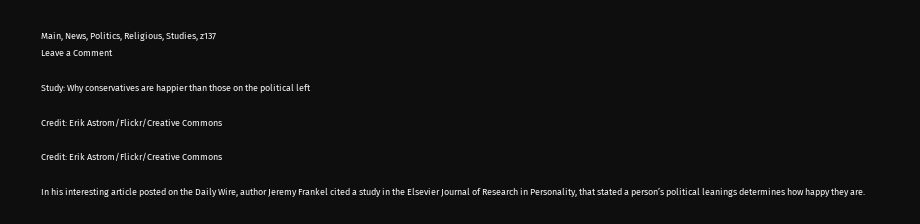Main, News, Politics, Religious, Studies, z137
Leave a Comment

Study: Why conservatives are happier than those on the political left

Credit: Erik Astrom/Flickr/Creative Commons

Credit: Erik Astrom/Flickr/Creative Commons

In his interesting article posted on the Daily Wire, author Jeremy Frankel cited a study in the Elsevier Journal of Research in Personality, that stated a person’s political leanings determines how happy they are.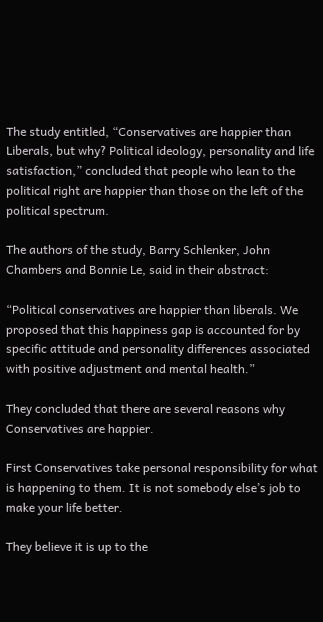The study entitled, “Conservatives are happier than Liberals, but why? Political ideology, personality and life satisfaction,” concluded that people who lean to the political right are happier than those on the left of the political spectrum.

The authors of the study, Barry Schlenker, John Chambers and Bonnie Le, said in their abstract:

“Political conservatives are happier than liberals. We proposed that this happiness gap is accounted for by specific attitude and personality differences associated with positive adjustment and mental health.”

They concluded that there are several reasons why Conservatives are happier.

First Conservatives take personal responsibility for what is happening to them. It is not somebody else’s job to make your life better.

They believe it is up to the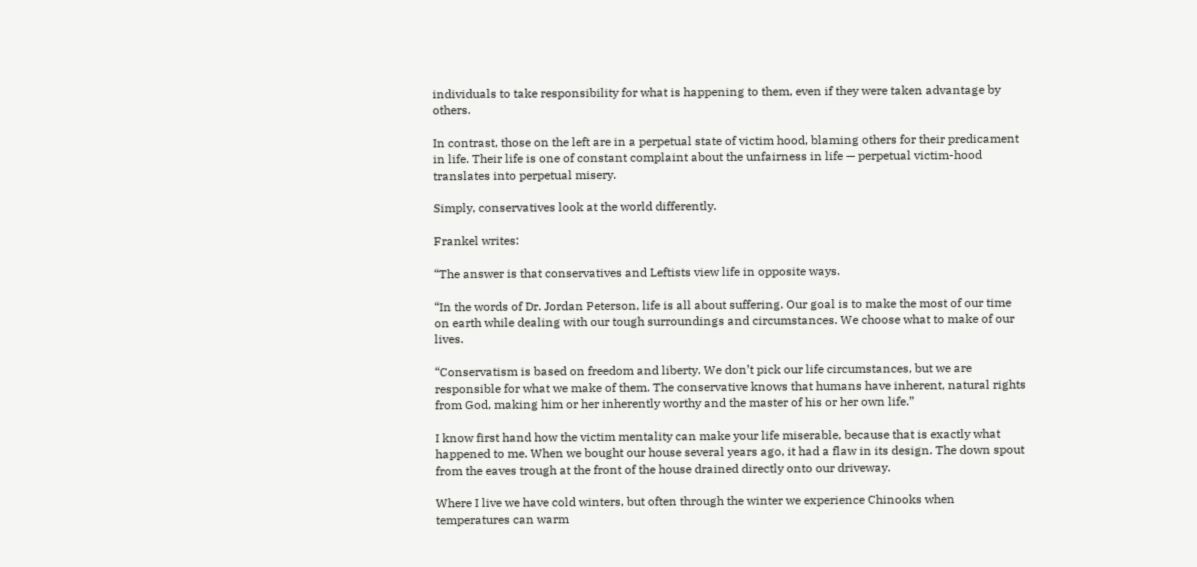individuals to take responsibility for what is happening to them, even if they were taken advantage by others.

In contrast, those on the left are in a perpetual state of victim hood, blaming others for their predicament in life. Their life is one of constant complaint about the unfairness in life — perpetual victim-hood translates into perpetual misery.

Simply, conservatives look at the world differently.

Frankel writes:

“The answer is that conservatives and Leftists view life in opposite ways.

“In the words of Dr. Jordan Peterson, life is all about suffering. Our goal is to make the most of our time on earth while dealing with our tough surroundings and circumstances. We choose what to make of our lives.

“Conservatism is based on freedom and liberty. We don’t pick our life circumstances, but we are responsible for what we make of them. The conservative knows that humans have inherent, natural rights from God, making him or her inherently worthy and the master of his or her own life.”

I know first hand how the victim mentality can make your life miserable, because that is exactly what happened to me. When we bought our house several years ago, it had a flaw in its design. The down spout from the eaves trough at the front of the house drained directly onto our driveway.

Where I live we have cold winters, but often through the winter we experience Chinooks when temperatures can warm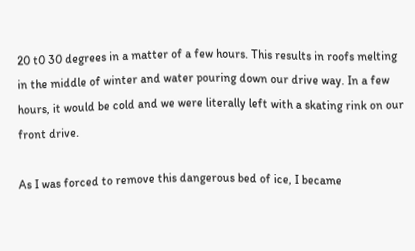20 t0 30 degrees in a matter of a few hours. This results in roofs melting in the middle of winter and water pouring down our drive way. In a few hours, it would be cold and we were literally left with a skating rink on our front drive.

As I was forced to remove this dangerous bed of ice, I became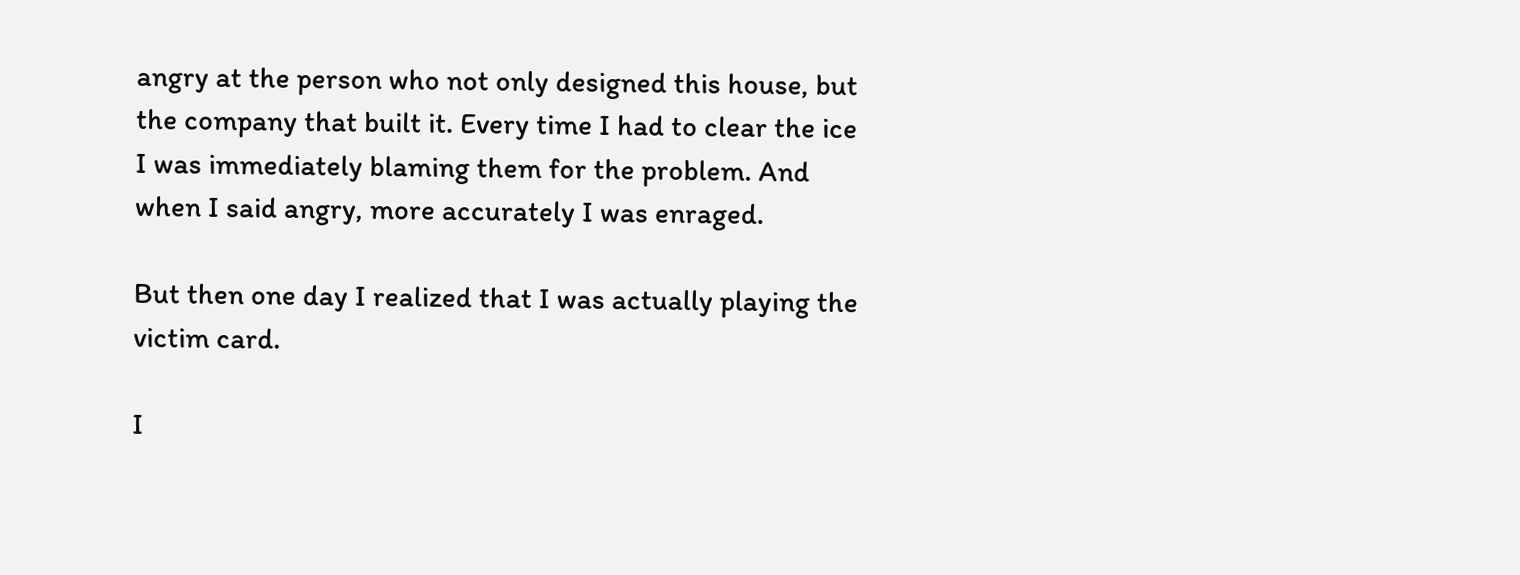angry at the person who not only designed this house, but the company that built it. Every time I had to clear the ice I was immediately blaming them for the problem. And when I said angry, more accurately I was enraged.

But then one day I realized that I was actually playing the victim card.

I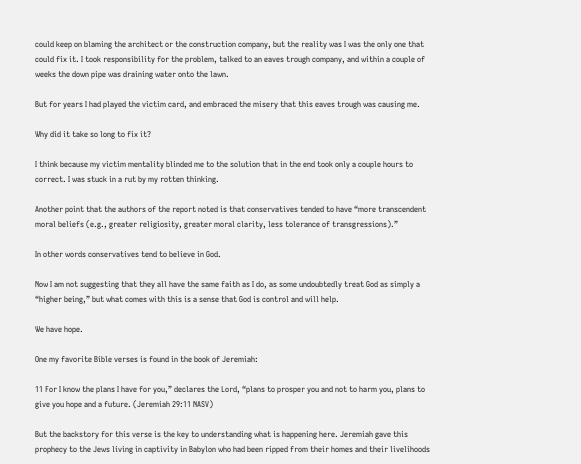could keep on blaming the architect or the construction company, but the reality was I was the only one that could fix it. I took responsibility for the problem, talked to an eaves trough company, and within a couple of weeks the down pipe was draining water onto the lawn.

But for years I had played the victim card, and embraced the misery that this eaves trough was causing me.

Why did it take so long to fix it?

I think because my victim mentality blinded me to the solution that in the end took only a couple hours to correct. I was stuck in a rut by my rotten thinking.

Another point that the authors of the report noted is that conservatives tended to have “more transcendent moral beliefs (e.g., greater religiosity, greater moral clarity, less tolerance of transgressions).”

In other words conservatives tend to believe in God.

Now I am not suggesting that they all have the same faith as I do, as some undoubtedly treat God as simply a “higher being,” but what comes with this is a sense that God is control and will help.

We have hope.

One my favorite Bible verses is found in the book of Jeremiah:

11 For I know the plans I have for you,” declares the Lord, “plans to prosper you and not to harm you, plans to give you hope and a future. (Jeremiah 29:11 NASV)

But the backstory for this verse is the key to understanding what is happening here. Jeremiah gave this prophecy to the Jews living in captivity in Babylon who had been ripped from their homes and their livelihoods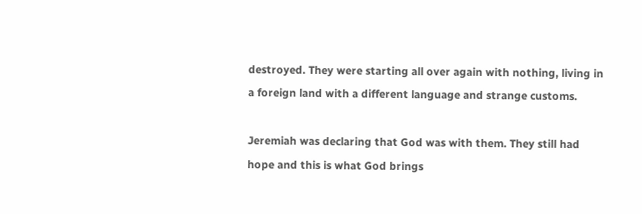destroyed. They were starting all over again with nothing, living in a foreign land with a different language and strange customs.

Jeremiah was declaring that God was with them. They still had hope and this is what God brings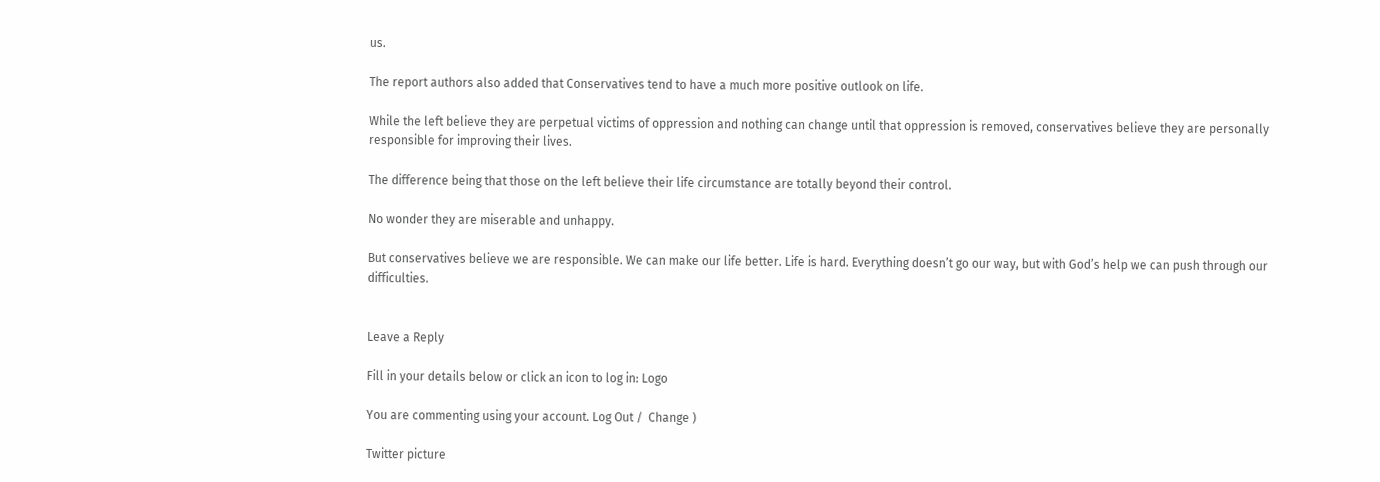us.

The report authors also added that Conservatives tend to have a much more positive outlook on life.

While the left believe they are perpetual victims of oppression and nothing can change until that oppression is removed, conservatives believe they are personally responsible for improving their lives.

The difference being that those on the left believe their life circumstance are totally beyond their control.

No wonder they are miserable and unhappy.

But conservatives believe we are responsible. We can make our life better. Life is hard. Everything doesn’t go our way, but with God’s help we can push through our difficulties.


Leave a Reply

Fill in your details below or click an icon to log in: Logo

You are commenting using your account. Log Out /  Change )

Twitter picture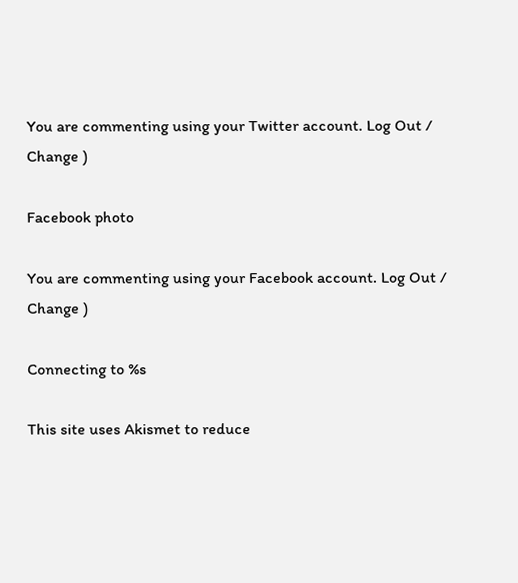You are commenting using your Twitter account. Log Out /  Change )

Facebook photo

You are commenting using your Facebook account. Log Out /  Change )

Connecting to %s

This site uses Akismet to reduce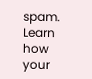spam. Learn how your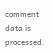comment data is processed.